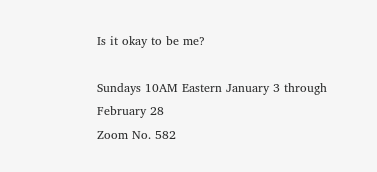Is it okay to be me?

Sundays 10AM Eastern January 3 through February 28
Zoom No. 582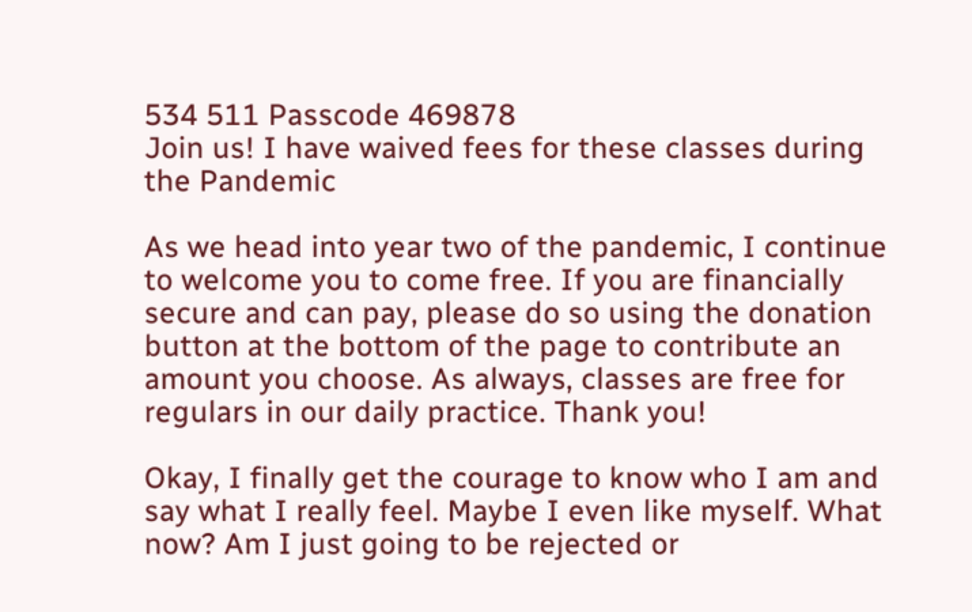534 511 Passcode 469878
Join us! I have waived fees for these classes during the Pandemic

As we head into year two of the pandemic, I continue to welcome you to come free. If you are financially secure and can pay, please do so using the donation button at the bottom of the page to contribute an amount you choose. As always, classes are free for regulars in our daily practice. Thank you!

Okay, I finally get the courage to know who I am and say what I really feel. Maybe I even like myself. What now? Am I just going to be rejected or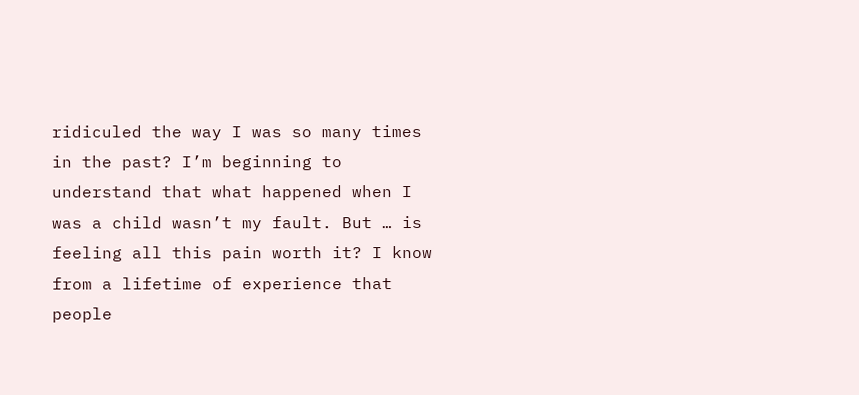ridiculed the way I was so many times in the past? I’m beginning to understand that what happened when I was a child wasn’t my fault. But … is feeling all this pain worth it? I know from a lifetime of experience that people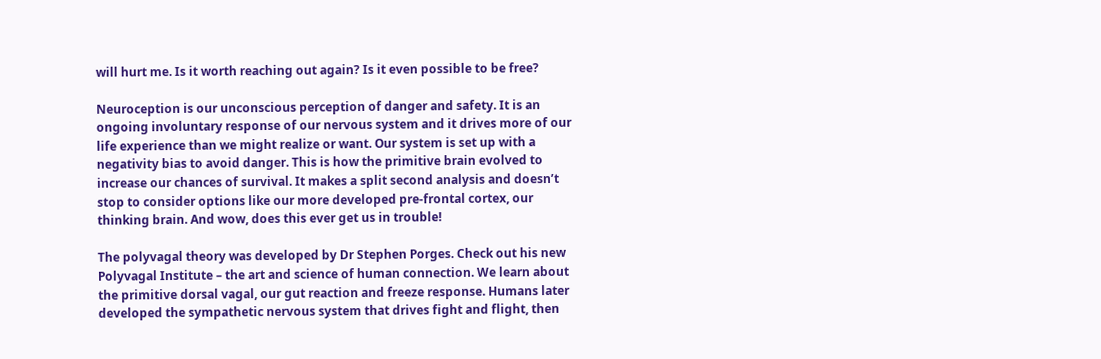will hurt me. Is it worth reaching out again? Is it even possible to be free?

Neuroception is our unconscious perception of danger and safety. It is an ongoing involuntary response of our nervous system and it drives more of our life experience than we might realize or want. Our system is set up with a negativity bias to avoid danger. This is how the primitive brain evolved to increase our chances of survival. It makes a split second analysis and doesn’t stop to consider options like our more developed pre-frontal cortex, our thinking brain. And wow, does this ever get us in trouble!

The polyvagal theory was developed by Dr Stephen Porges. Check out his new Polyvagal Institute – the art and science of human connection. We learn about the primitive dorsal vagal, our gut reaction and freeze response. Humans later developed the sympathetic nervous system that drives fight and flight, then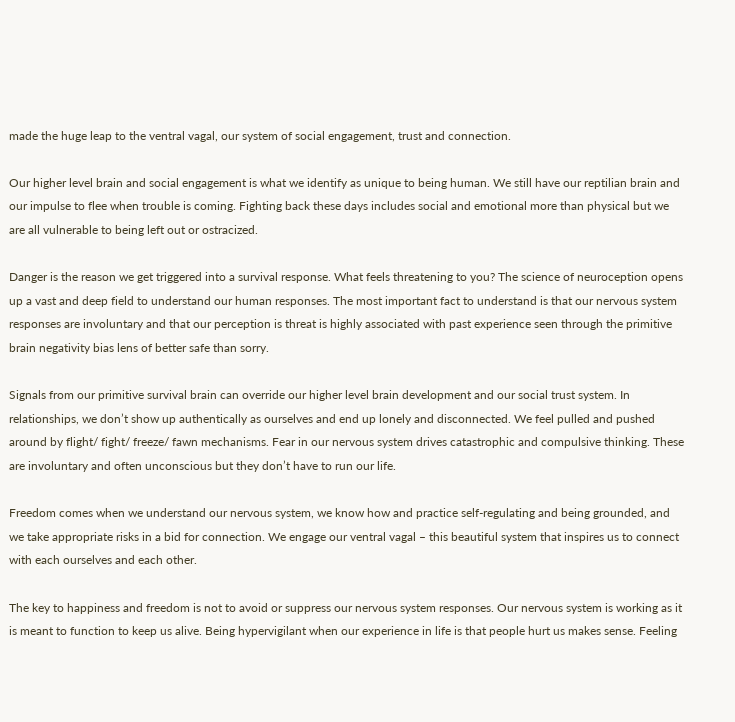made the huge leap to the ventral vagal, our system of social engagement, trust and connection.

Our higher level brain and social engagement is what we identify as unique to being human. We still have our reptilian brain and our impulse to flee when trouble is coming. Fighting back these days includes social and emotional more than physical but we are all vulnerable to being left out or ostracized.

Danger is the reason we get triggered into a survival response. What feels threatening to you? The science of neuroception opens up a vast and deep field to understand our human responses. The most important fact to understand is that our nervous system responses are involuntary and that our perception is threat is highly associated with past experience seen through the primitive brain negativity bias lens of better safe than sorry.

Signals from our primitive survival brain can override our higher level brain development and our social trust system. In relationships, we don’t show up authentically as ourselves and end up lonely and disconnected. We feel pulled and pushed around by flight/ fight/ freeze/ fawn mechanisms. Fear in our nervous system drives catastrophic and compulsive thinking. These are involuntary and often unconscious but they don’t have to run our life.

Freedom comes when we understand our nervous system, we know how and practice self-regulating and being grounded, and we take appropriate risks in a bid for connection. We engage our ventral vagal – this beautiful system that inspires us to connect with each ourselves and each other.

The key to happiness and freedom is not to avoid or suppress our nervous system responses. Our nervous system is working as it is meant to function to keep us alive. Being hypervigilant when our experience in life is that people hurt us makes sense. Feeling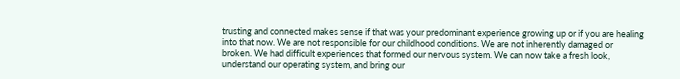trusting and connected makes sense if that was your predominant experience growing up or if you are healing into that now. We are not responsible for our childhood conditions. We are not inherently damaged or broken. We had difficult experiences that formed our nervous system. We can now take a fresh look, understand our operating system, and bring our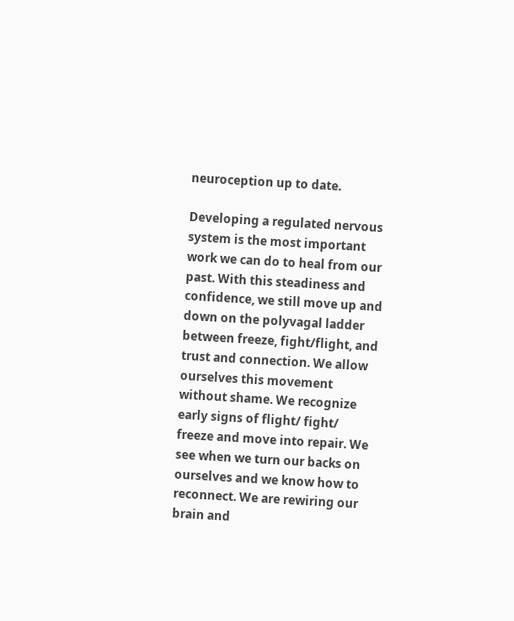neuroception up to date.

Developing a regulated nervous system is the most important work we can do to heal from our past. With this steadiness and confidence, we still move up and down on the polyvagal ladder between freeze, fight/flight, and trust and connection. We allow ourselves this movement without shame. We recognize early signs of flight/ fight/ freeze and move into repair. We see when we turn our backs on ourselves and we know how to reconnect. We are rewiring our brain and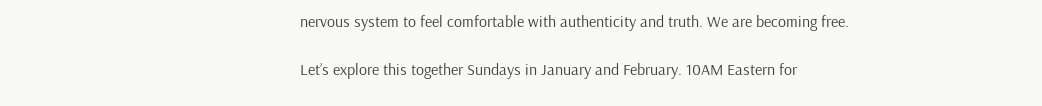nervous system to feel comfortable with authenticity and truth. We are becoming free.

Let’s explore this together Sundays in January and February. 10AM Eastern for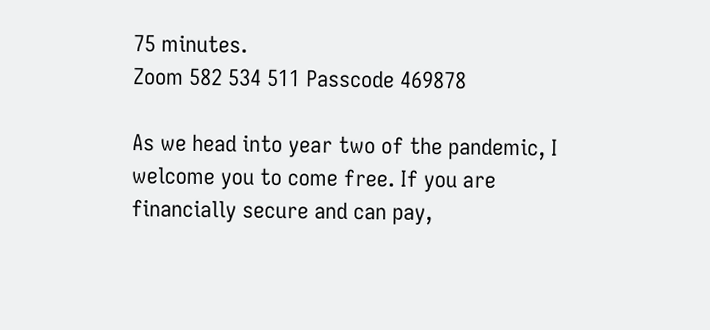75 minutes.
Zoom 582 534 511 Passcode 469878

As we head into year two of the pandemic, I welcome you to come free. If you are financially secure and can pay,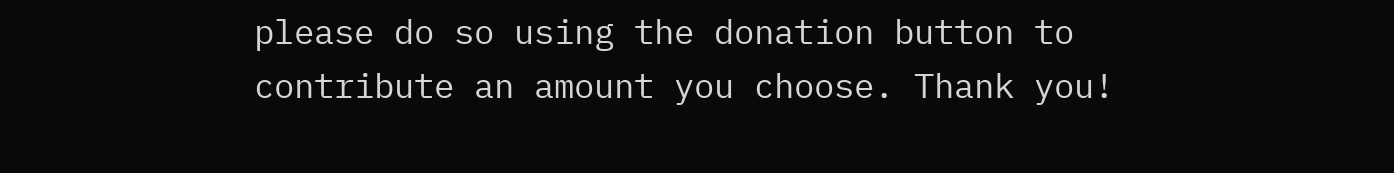please do so using the donation button to contribute an amount you choose. Thank you!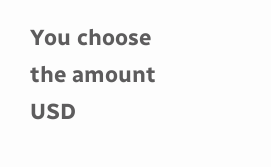You choose the amount USD